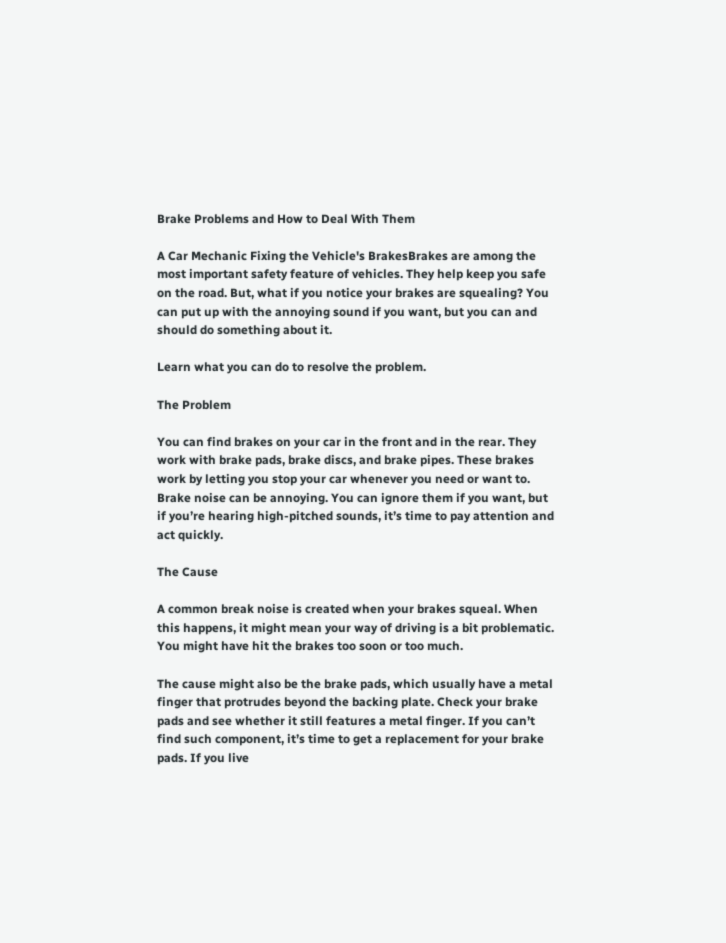Brake Problems and How to Deal With Them

A Car Mechanic Fixing the Vehicle's BrakesBrakes are among the most important safety feature of vehicles. They help keep you safe on the road. But, what if you notice your brakes are squealing? You can put up with the annoying sound if you want, but you can and should do something about it.

Learn what you can do to resolve the problem.

The Problem

You can find brakes on your car in the front and in the rear. They work with brake pads, brake discs, and brake pipes. These brakes work by letting you stop your car whenever you need or want to. Brake noise can be annoying. You can ignore them if you want, but if you’re hearing high-pitched sounds, it’s time to pay attention and act quickly.

The Cause

A common break noise is created when your brakes squeal. When this happens, it might mean your way of driving is a bit problematic. You might have hit the brakes too soon or too much.

The cause might also be the brake pads, which usually have a metal finger that protrudes beyond the backing plate. Check your brake pads and see whether it still features a metal finger. If you can’t find such component, it’s time to get a replacement for your brake pads. If you live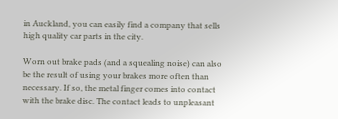in Auckland, you can easily find a company that sells high quality car parts in the city.

Worn out brake pads (and a squealing noise) can also be the result of using your brakes more often than necessary. If so, the metal finger comes into contact with the brake disc. The contact leads to unpleasant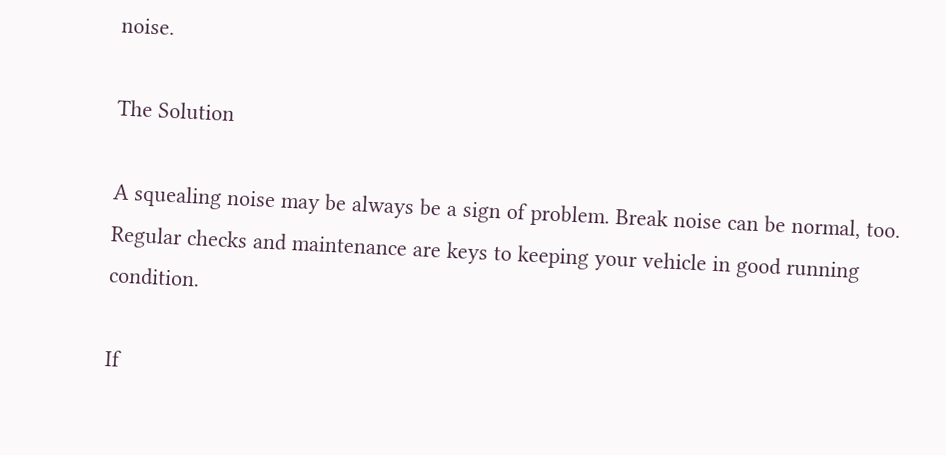noise.

The Solution

A squealing noise may be always be a sign of problem. Break noise can be normal, too. Regular checks and maintenance are keys to keeping your vehicle in good running condition.

If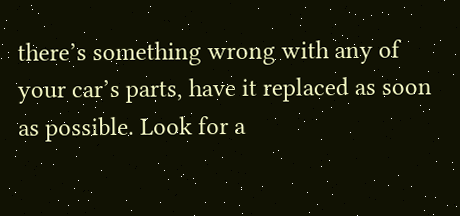there’s something wrong with any of your car’s parts, have it replaced as soon as possible. Look for a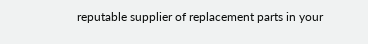reputable supplier of replacement parts in your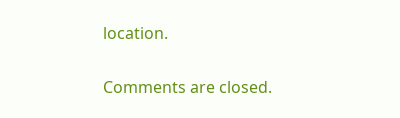location.

Comments are closed.